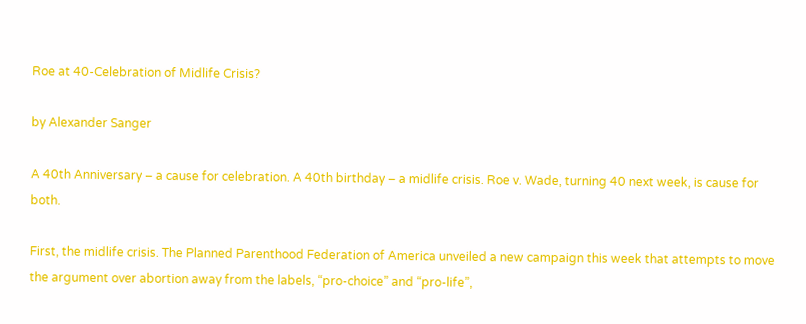Roe at 40-Celebration of Midlife Crisis?

by Alexander Sanger

A 40th Anniversary – a cause for celebration. A 40th birthday – a midlife crisis. Roe v. Wade, turning 40 next week, is cause for both.

First, the midlife crisis. The Planned Parenthood Federation of America unveiled a new campaign this week that attempts to move the argument over abortion away from the labels, “pro-choice” and “pro-life”,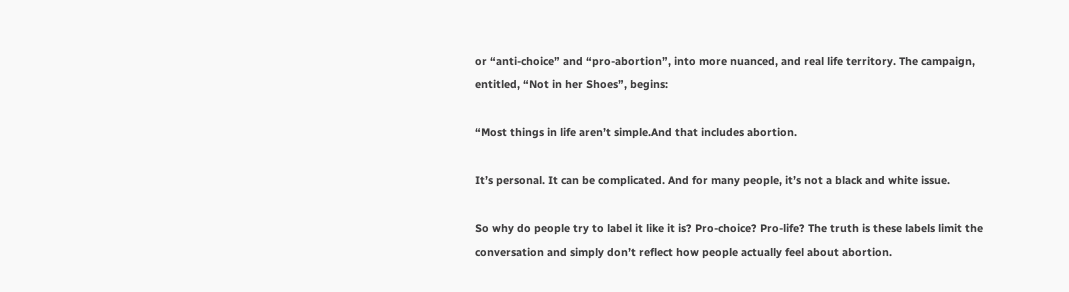or “anti-choice” and “pro-abortion”, into more nuanced, and real life territory. The campaign, entitled, “Not in her Shoes”, begins:

“Most things in life aren’t simple.And that includes abortion.

It’s personal. It can be complicated. And for many people, it’s not a black and white issue.

So why do people try to label it like it is? Pro-choice? Pro-life? The truth is these labels limit the conversation and simply don’t reflect how people actually feel about abortion.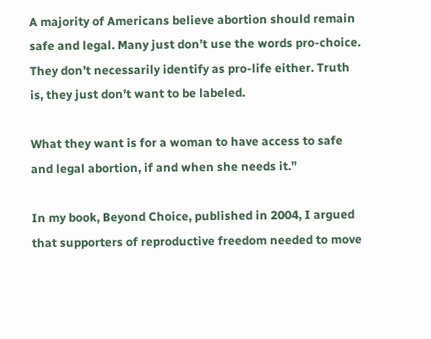A majority of Americans believe abortion should remain safe and legal. Many just don’t use the words pro-choice. They don’t necessarily identify as pro-life either. Truth is, they just don’t want to be labeled.

What they want is for a woman to have access to safe and legal abortion, if and when she needs it.”

In my book, Beyond Choice, published in 2004, I argued that supporters of reproductive freedom needed to move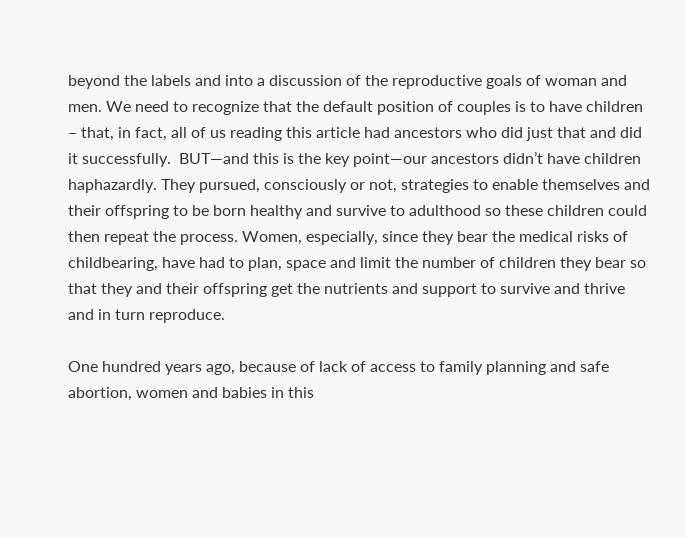beyond the labels and into a discussion of the reproductive goals of woman and men. We need to recognize that the default position of couples is to have children – that, in fact, all of us reading this article had ancestors who did just that and did it successfully.  BUT—and this is the key point—our ancestors didn’t have children haphazardly. They pursued, consciously or not, strategies to enable themselves and their offspring to be born healthy and survive to adulthood so these children could then repeat the process. Women, especially, since they bear the medical risks of childbearing, have had to plan, space and limit the number of children they bear so that they and their offspring get the nutrients and support to survive and thrive and in turn reproduce.

One hundred years ago, because of lack of access to family planning and safe abortion, women and babies in this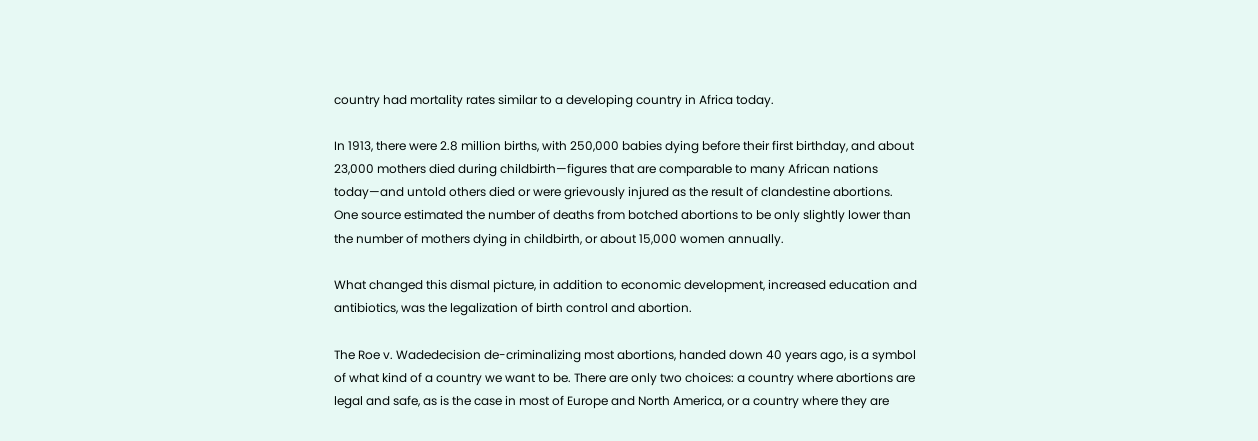country had mortality rates similar to a developing country in Africa today.

In 1913, there were 2.8 million births, with 250,000 babies dying before their first birthday, and about 23,000 mothers died during childbirth—figures that are comparable to many African nations today—and untold others died or were grievously injured as the result of clandestine abortions. One source estimated the number of deaths from botched abortions to be only slightly lower than the number of mothers dying in childbirth, or about 15,000 women annually.

What changed this dismal picture, in addition to economic development, increased education and antibiotics, was the legalization of birth control and abortion.

The Roe v. Wadedecision de-criminalizing most abortions, handed down 40 years ago, is a symbol of what kind of a country we want to be. There are only two choices: a country where abortions are legal and safe, as is the case in most of Europe and North America, or a country where they are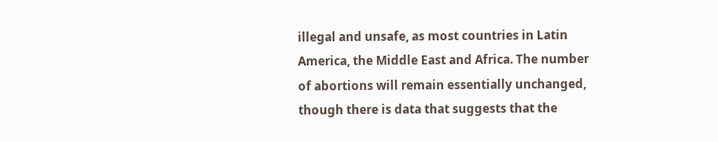illegal and unsafe, as most countries in Latin America, the Middle East and Africa. The number of abortions will remain essentially unchanged, though there is data that suggests that the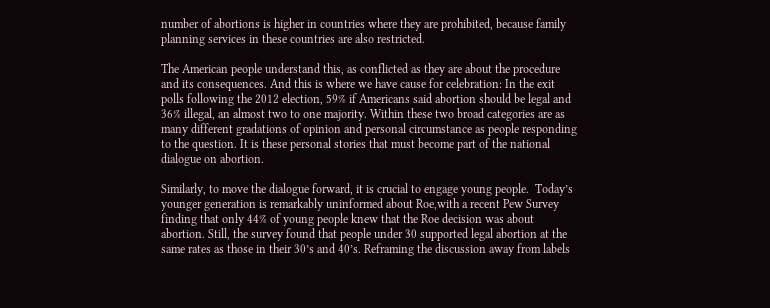number of abortions is higher in countries where they are prohibited, because family planning services in these countries are also restricted.

The American people understand this, as conflicted as they are about the procedure and its consequences. And this is where we have cause for celebration: In the exit polls following the 2012 election, 59% if Americans said abortion should be legal and 36% illegal, an almost two to one majority. Within these two broad categories are as many different gradations of opinion and personal circumstance as people responding to the question. It is these personal stories that must become part of the national dialogue on abortion.

Similarly, to move the dialogue forward, it is crucial to engage young people.  Today’s younger generation is remarkably uninformed about Roe,with a recent Pew Survey finding that only 44% of young people knew that the Roe decision was about abortion. Still, the survey found that people under 30 supported legal abortion at the same rates as those in their 30’s and 40’s. Reframing the discussion away from labels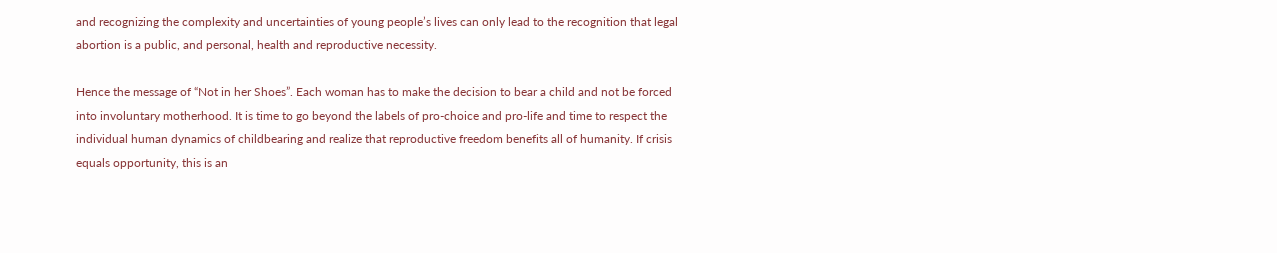and recognizing the complexity and uncertainties of young people’s lives can only lead to the recognition that legal abortion is a public, and personal, health and reproductive necessity.

Hence the message of “Not in her Shoes”. Each woman has to make the decision to bear a child and not be forced into involuntary motherhood. It is time to go beyond the labels of pro-choice and pro-life and time to respect the individual human dynamics of childbearing and realize that reproductive freedom benefits all of humanity. If crisis equals opportunity, this is an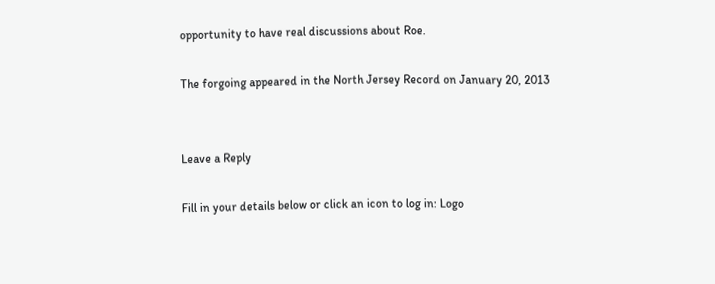opportunity to have real discussions about Roe.

The forgoing appeared in the North Jersey Record on January 20, 2013


Leave a Reply

Fill in your details below or click an icon to log in: Logo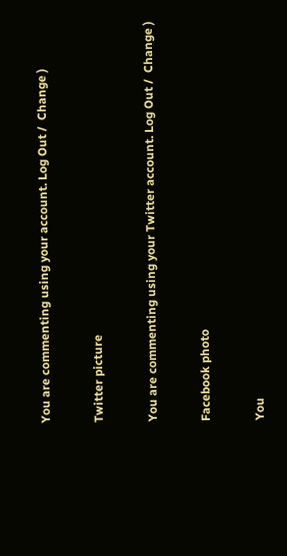You are commenting using your account. Log Out /  Change )

Twitter picture

You are commenting using your Twitter account. Log Out /  Change )

Facebook photo

You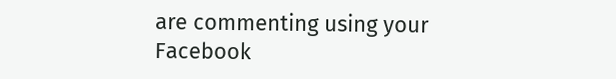are commenting using your Facebook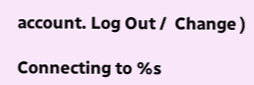account. Log Out /  Change )

Connecting to %s